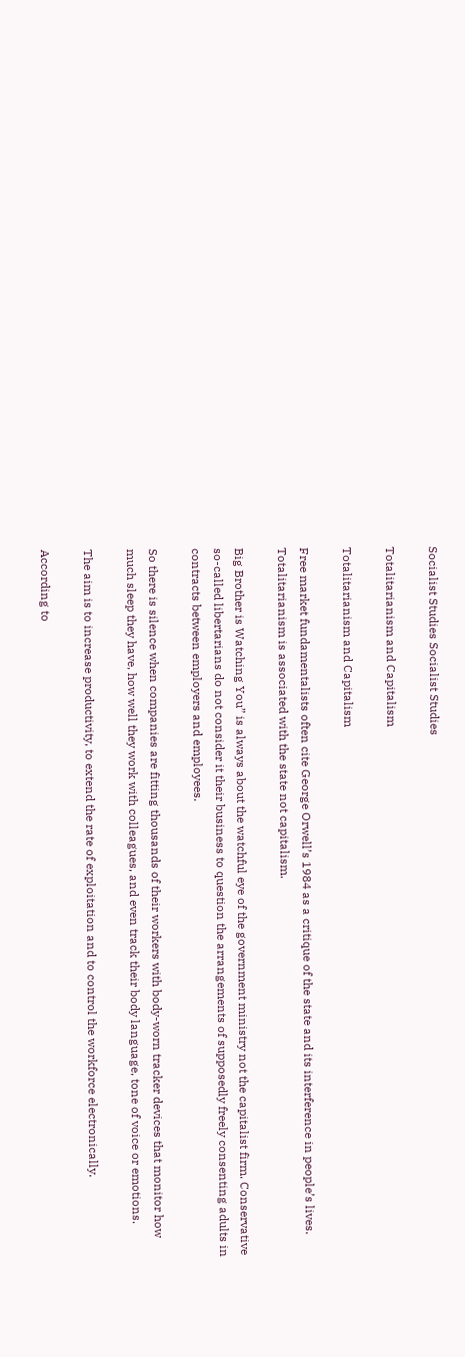Socialist Studies Socialist Studies

Totalitarianism and Capitalism

Totalitarianism and Capitalism

Free market fundamentalists often cite George Orwell’s 1984 as a critique of the state and its interference in people’s lives. Totalitarianism is associated with the state not capitalism.

Big Brother is Watching You” is always about the watchful eye of the government ministry not the capitalist firm. Conservative so-called libertarians do not consider it their business to question the arrangements of supposedly freely consenting adults in contracts between employers and employees.

So there is silence when companies are fitting thousands of their workers with body-worn tracker devices that monitor how much sleep they have, how well they work with colleagues, and even track their body language, tone of voice or emotions.

The aim is to increase productivity, to extend the rate of exploitation and to control the workforce electronically.

According to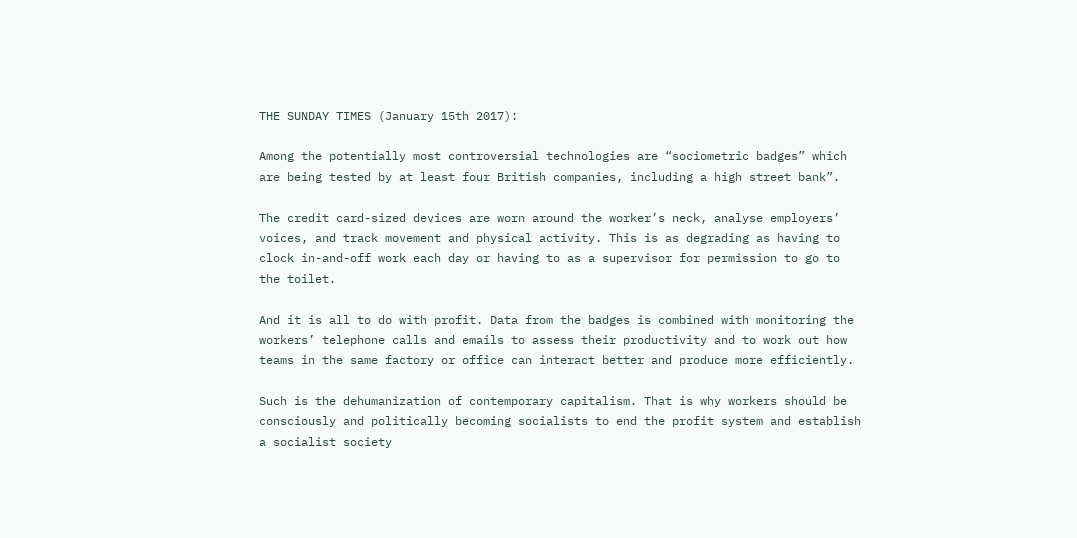THE SUNDAY TIMES (January 15th 2017):

Among the potentially most controversial technologies are “sociometric badges” which are being tested by at least four British companies, including a high street bank”.

The credit card-sized devices are worn around the worker’s neck, analyse employers’ voices, and track movement and physical activity. This is as degrading as having to clock in-and-off work each day or having to as a supervisor for permission to go to the toilet.

And it is all to do with profit. Data from the badges is combined with monitoring the workers’ telephone calls and emails to assess their productivity and to work out how teams in the same factory or office can interact better and produce more efficiently.

Such is the dehumanization of contemporary capitalism. That is why workers should be consciously and politically becoming socialists to end the profit system and establish a socialist society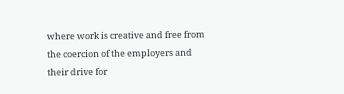where work is creative and free from the coercion of the employers and their drive for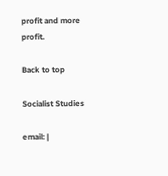profit and more profit.

Back to top

Socialist Studies

email: |